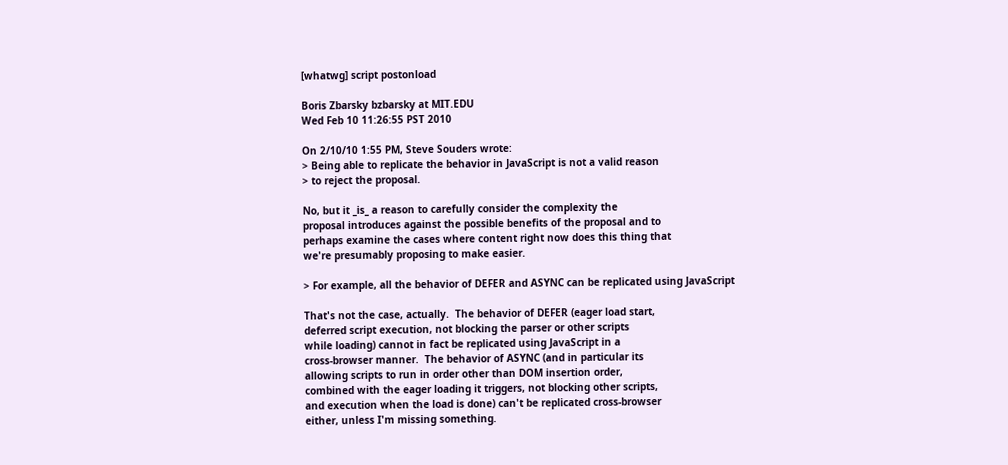[whatwg] script postonload

Boris Zbarsky bzbarsky at MIT.EDU
Wed Feb 10 11:26:55 PST 2010

On 2/10/10 1:55 PM, Steve Souders wrote:
> Being able to replicate the behavior in JavaScript is not a valid reason
> to reject the proposal.

No, but it _is_ a reason to carefully consider the complexity the
proposal introduces against the possible benefits of the proposal and to
perhaps examine the cases where content right now does this thing that
we're presumably proposing to make easier.

> For example, all the behavior of DEFER and ASYNC can be replicated using JavaScript

That's not the case, actually.  The behavior of DEFER (eager load start,
deferred script execution, not blocking the parser or other scripts
while loading) cannot in fact be replicated using JavaScript in a
cross-browser manner.  The behavior of ASYNC (and in particular its
allowing scripts to run in order other than DOM insertion order,
combined with the eager loading it triggers, not blocking other scripts,
and execution when the load is done) can't be replicated cross-browser
either, unless I'm missing something.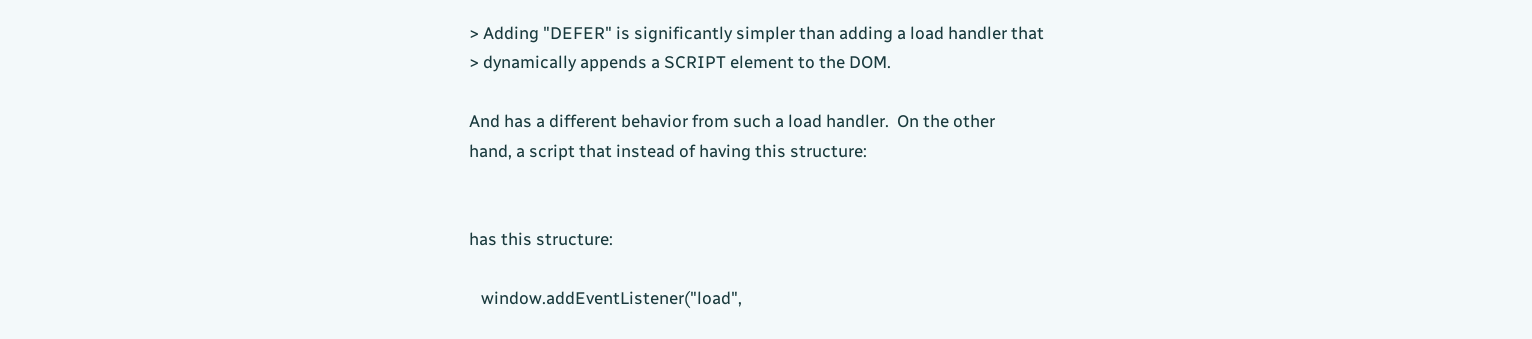> Adding "DEFER" is significantly simpler than adding a load handler that
> dynamically appends a SCRIPT element to the DOM.

And has a different behavior from such a load handler.  On the other
hand, a script that instead of having this structure:


has this structure:

   window.addEventListener("load",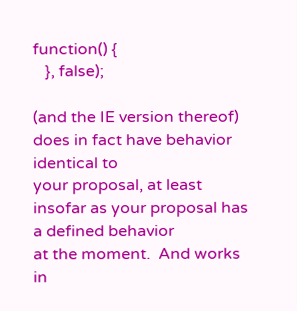function() {
   }, false);

(and the IE version thereof) does in fact have behavior identical to
your proposal, at least insofar as your proposal has a defined behavior
at the moment.  And works in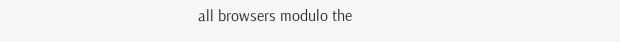all browsers modulo the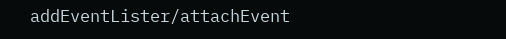addEventLister/attachEvent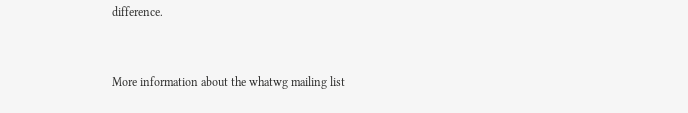difference.


More information about the whatwg mailing list